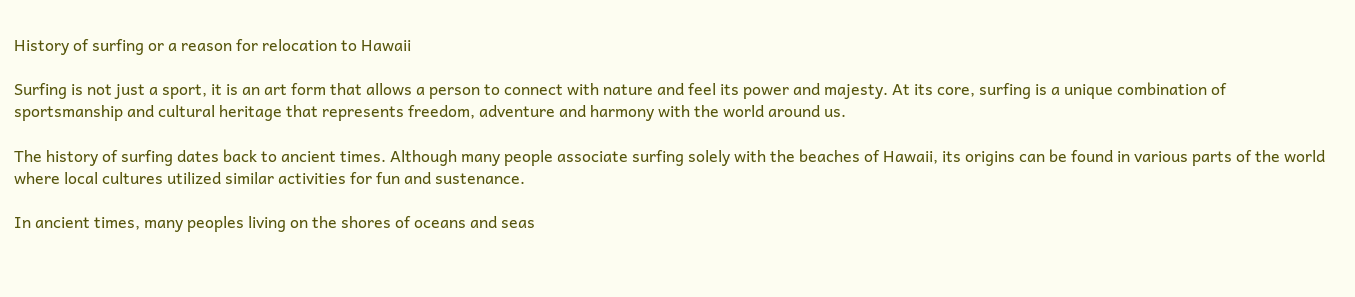History of surfing or a reason for relocation to Hawaii

Surfing is not just a sport, it is an art form that allows a person to connect with nature and feel its power and majesty. At its core, surfing is a unique combination of sportsmanship and cultural heritage that represents freedom, adventure and harmony with the world around us.

The history of surfing dates back to ancient times. Although many people associate surfing solely with the beaches of Hawaii, its origins can be found in various parts of the world where local cultures utilized similar activities for fun and sustenance.

In ancient times, many peoples living on the shores of oceans and seas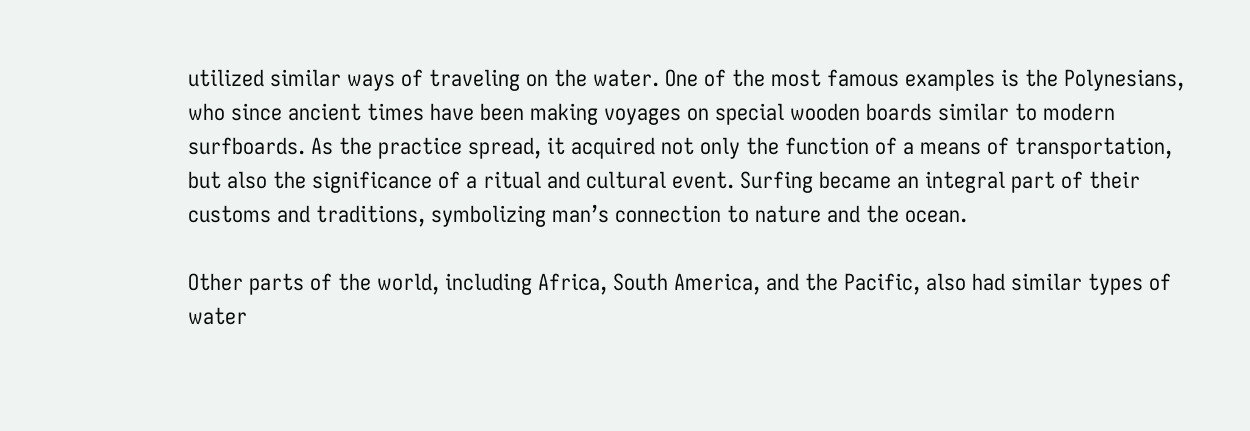utilized similar ways of traveling on the water. One of the most famous examples is the Polynesians, who since ancient times have been making voyages on special wooden boards similar to modern surfboards. As the practice spread, it acquired not only the function of a means of transportation, but also the significance of a ritual and cultural event. Surfing became an integral part of their customs and traditions, symbolizing man’s connection to nature and the ocean.

Other parts of the world, including Africa, South America, and the Pacific, also had similar types of water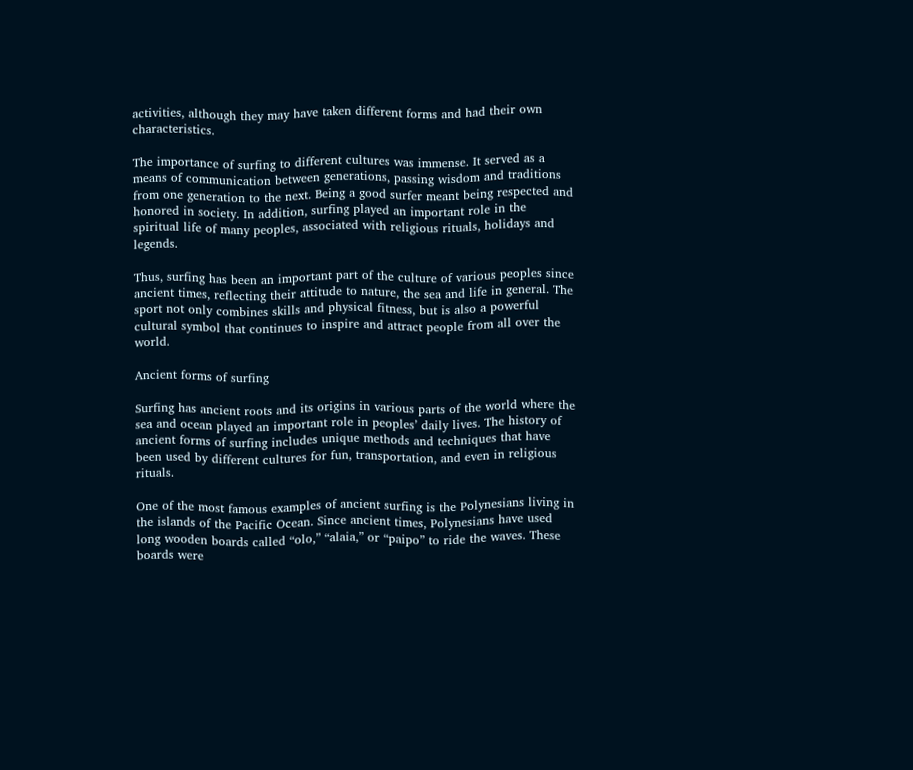activities, although they may have taken different forms and had their own characteristics.

The importance of surfing to different cultures was immense. It served as a means of communication between generations, passing wisdom and traditions from one generation to the next. Being a good surfer meant being respected and honored in society. In addition, surfing played an important role in the spiritual life of many peoples, associated with religious rituals, holidays and legends.

Thus, surfing has been an important part of the culture of various peoples since ancient times, reflecting their attitude to nature, the sea and life in general. The sport not only combines skills and physical fitness, but is also a powerful cultural symbol that continues to inspire and attract people from all over the world.

Ancient forms of surfing

Surfing has ancient roots and its origins in various parts of the world where the sea and ocean played an important role in peoples’ daily lives. The history of ancient forms of surfing includes unique methods and techniques that have been used by different cultures for fun, transportation, and even in religious rituals.

One of the most famous examples of ancient surfing is the Polynesians living in the islands of the Pacific Ocean. Since ancient times, Polynesians have used long wooden boards called “olo,” “alaia,” or “paipo” to ride the waves. These boards were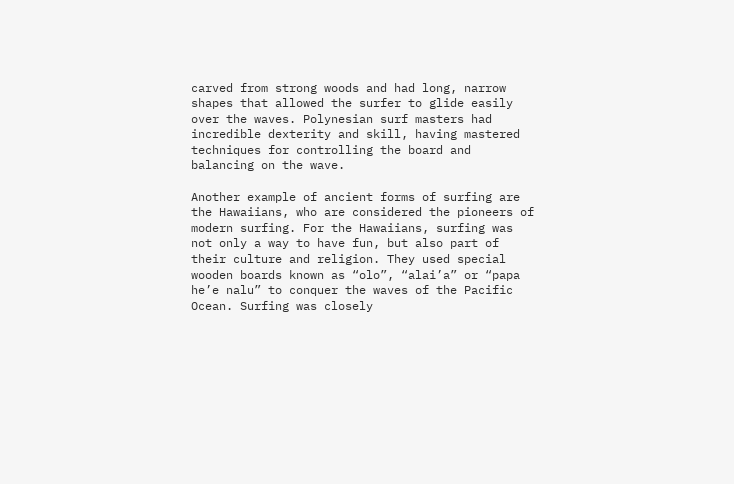carved from strong woods and had long, narrow shapes that allowed the surfer to glide easily over the waves. Polynesian surf masters had incredible dexterity and skill, having mastered techniques for controlling the board and balancing on the wave.

Another example of ancient forms of surfing are the Hawaiians, who are considered the pioneers of modern surfing. For the Hawaiians, surfing was not only a way to have fun, but also part of their culture and religion. They used special wooden boards known as “olo”, “alai’a” or “papa he’e nalu” to conquer the waves of the Pacific Ocean. Surfing was closely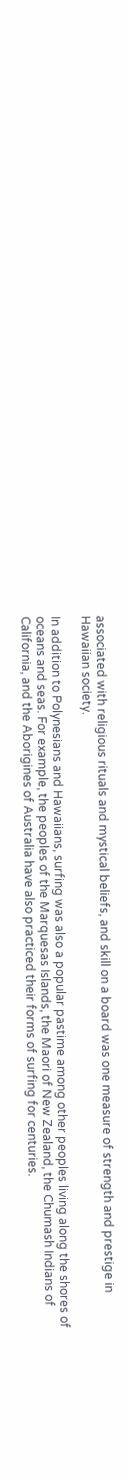associated with religious rituals and mystical beliefs, and skill on a board was one measure of strength and prestige in Hawaiian society.

In addition to Polynesians and Hawaiians, surfing was also a popular pastime among other peoples living along the shores of oceans and seas. For example, the peoples of the Marquesas Islands, the Maori of New Zealand, the Chumash Indians of California, and the Aborigines of Australia have also practiced their forms of surfing for centuries.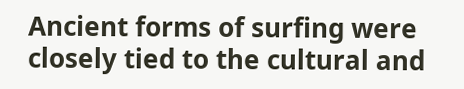Ancient forms of surfing were closely tied to the cultural and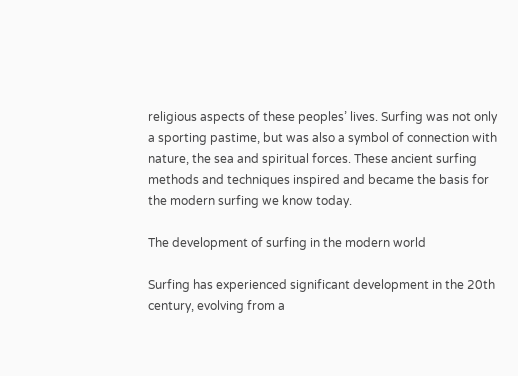religious aspects of these peoples’ lives. Surfing was not only a sporting pastime, but was also a symbol of connection with nature, the sea and spiritual forces. These ancient surfing methods and techniques inspired and became the basis for the modern surfing we know today.

The development of surfing in the modern world

Surfing has experienced significant development in the 20th century, evolving from a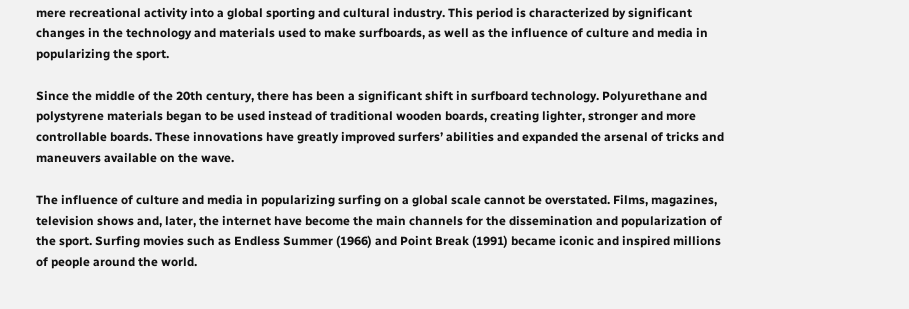mere recreational activity into a global sporting and cultural industry. This period is characterized by significant changes in the technology and materials used to make surfboards, as well as the influence of culture and media in popularizing the sport.

Since the middle of the 20th century, there has been a significant shift in surfboard technology. Polyurethane and polystyrene materials began to be used instead of traditional wooden boards, creating lighter, stronger and more controllable boards. These innovations have greatly improved surfers’ abilities and expanded the arsenal of tricks and maneuvers available on the wave.

The influence of culture and media in popularizing surfing on a global scale cannot be overstated. Films, magazines, television shows and, later, the internet have become the main channels for the dissemination and popularization of the sport. Surfing movies such as Endless Summer (1966) and Point Break (1991) became iconic and inspired millions of people around the world.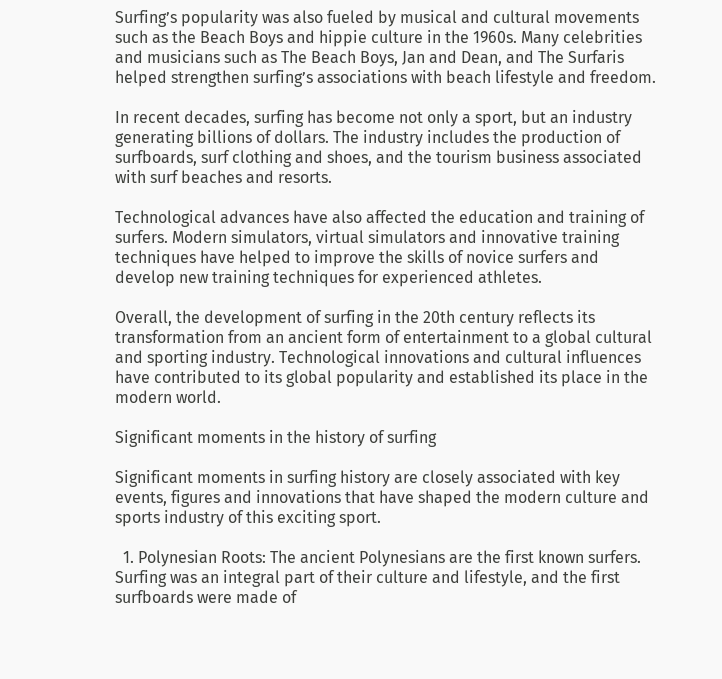Surfing’s popularity was also fueled by musical and cultural movements such as the Beach Boys and hippie culture in the 1960s. Many celebrities and musicians such as The Beach Boys, Jan and Dean, and The Surfaris helped strengthen surfing’s associations with beach lifestyle and freedom.

In recent decades, surfing has become not only a sport, but an industry generating billions of dollars. The industry includes the production of surfboards, surf clothing and shoes, and the tourism business associated with surf beaches and resorts.

Technological advances have also affected the education and training of surfers. Modern simulators, virtual simulators and innovative training techniques have helped to improve the skills of novice surfers and develop new training techniques for experienced athletes.

Overall, the development of surfing in the 20th century reflects its transformation from an ancient form of entertainment to a global cultural and sporting industry. Technological innovations and cultural influences have contributed to its global popularity and established its place in the modern world.

Significant moments in the history of surfing

Significant moments in surfing history are closely associated with key events, figures and innovations that have shaped the modern culture and sports industry of this exciting sport.

  1. Polynesian Roots: The ancient Polynesians are the first known surfers. Surfing was an integral part of their culture and lifestyle, and the first surfboards were made of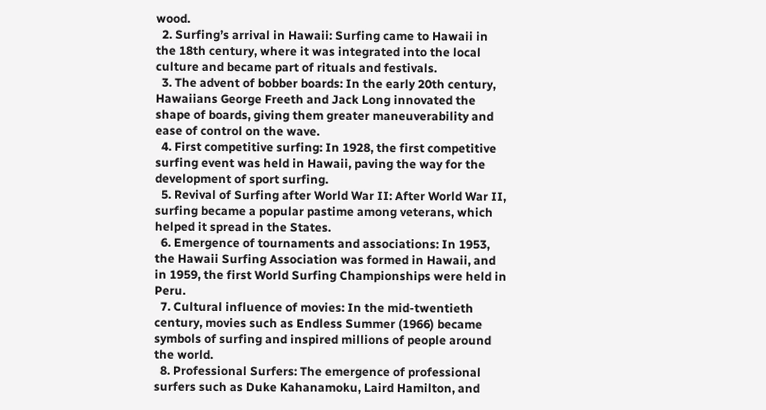wood.
  2. Surfing’s arrival in Hawaii: Surfing came to Hawaii in the 18th century, where it was integrated into the local culture and became part of rituals and festivals.
  3. The advent of bobber boards: In the early 20th century, Hawaiians George Freeth and Jack Long innovated the shape of boards, giving them greater maneuverability and ease of control on the wave.
  4. First competitive surfing: In 1928, the first competitive surfing event was held in Hawaii, paving the way for the development of sport surfing.
  5. Revival of Surfing after World War II: After World War II, surfing became a popular pastime among veterans, which helped it spread in the States.
  6. Emergence of tournaments and associations: In 1953, the Hawaii Surfing Association was formed in Hawaii, and in 1959, the first World Surfing Championships were held in Peru.
  7. Cultural influence of movies: In the mid-twentieth century, movies such as Endless Summer (1966) became symbols of surfing and inspired millions of people around the world.
  8. Professional Surfers: The emergence of professional surfers such as Duke Kahanamoku, Laird Hamilton, and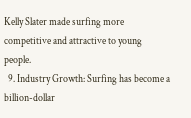Kelly Slater made surfing more competitive and attractive to young people.
  9. Industry Growth: Surfing has become a billion-dollar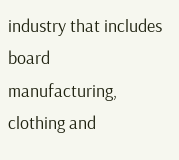industry that includes board manufacturing, clothing and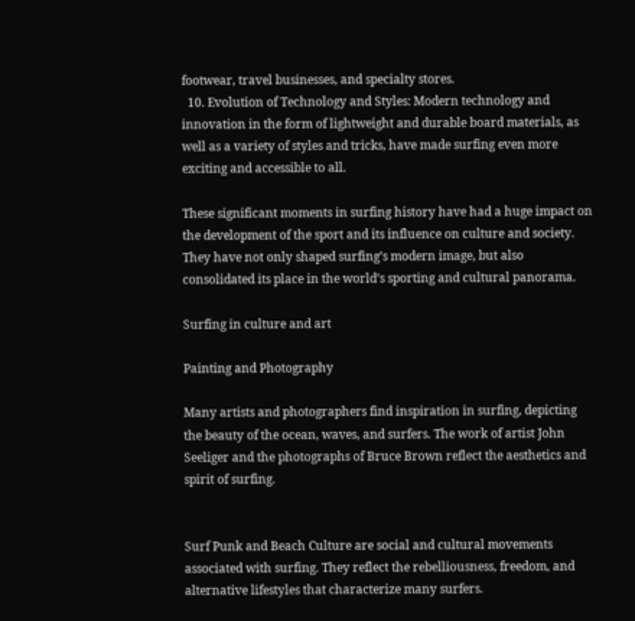footwear, travel businesses, and specialty stores.
  10. Evolution of Technology and Styles: Modern technology and innovation in the form of lightweight and durable board materials, as well as a variety of styles and tricks, have made surfing even more exciting and accessible to all.

These significant moments in surfing history have had a huge impact on the development of the sport and its influence on culture and society. They have not only shaped surfing’s modern image, but also consolidated its place in the world’s sporting and cultural panorama.

Surfing in culture and art

Painting and Photography

Many artists and photographers find inspiration in surfing, depicting the beauty of the ocean, waves, and surfers. The work of artist John Seeliger and the photographs of Bruce Brown reflect the aesthetics and spirit of surfing.


Surf Punk and Beach Culture are social and cultural movements associated with surfing. They reflect the rebelliousness, freedom, and alternative lifestyles that characterize many surfers.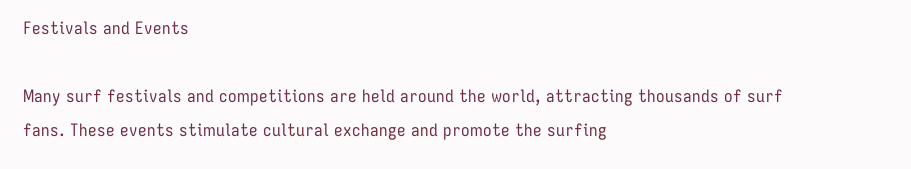Festivals and Events

Many surf festivals and competitions are held around the world, attracting thousands of surf fans. These events stimulate cultural exchange and promote the surfing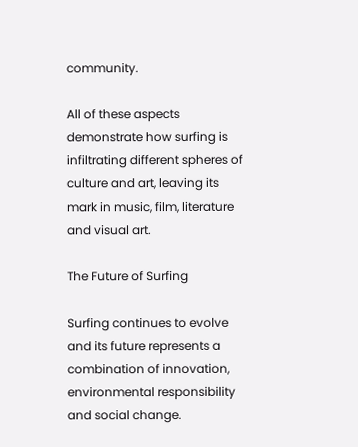community.

All of these aspects demonstrate how surfing is infiltrating different spheres of culture and art, leaving its mark in music, film, literature and visual art.

The Future of Surfing

Surfing continues to evolve and its future represents a combination of innovation, environmental responsibility and social change.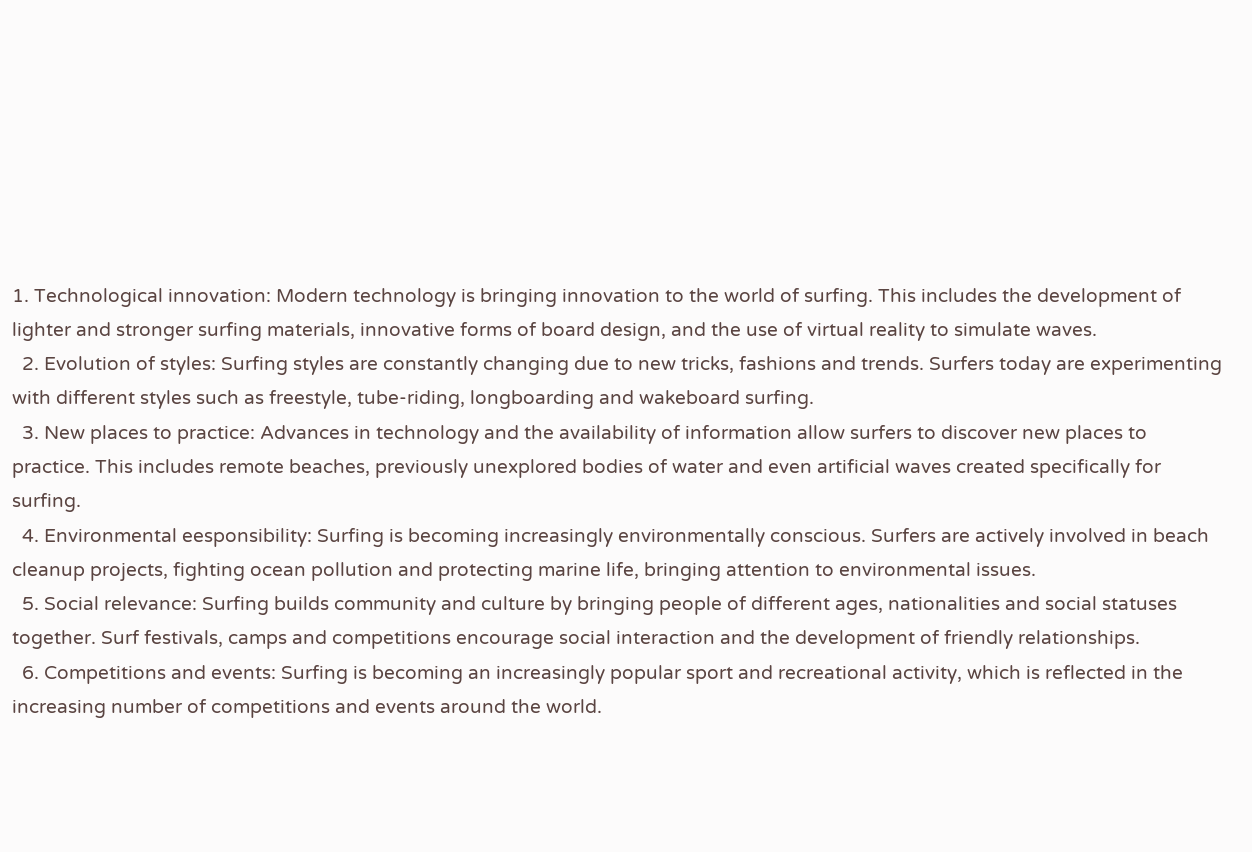1. Technological innovation: Modern technology is bringing innovation to the world of surfing. This includes the development of lighter and stronger surfing materials, innovative forms of board design, and the use of virtual reality to simulate waves.
  2. Evolution of styles: Surfing styles are constantly changing due to new tricks, fashions and trends. Surfers today are experimenting with different styles such as freestyle, tube-riding, longboarding and wakeboard surfing.
  3. New places to practice: Advances in technology and the availability of information allow surfers to discover new places to practice. This includes remote beaches, previously unexplored bodies of water and even artificial waves created specifically for surfing.
  4. Environmental eesponsibility: Surfing is becoming increasingly environmentally conscious. Surfers are actively involved in beach cleanup projects, fighting ocean pollution and protecting marine life, bringing attention to environmental issues.
  5. Social relevance: Surfing builds community and culture by bringing people of different ages, nationalities and social statuses together. Surf festivals, camps and competitions encourage social interaction and the development of friendly relationships.
  6. Competitions and events: Surfing is becoming an increasingly popular sport and recreational activity, which is reflected in the increasing number of competitions and events around the world.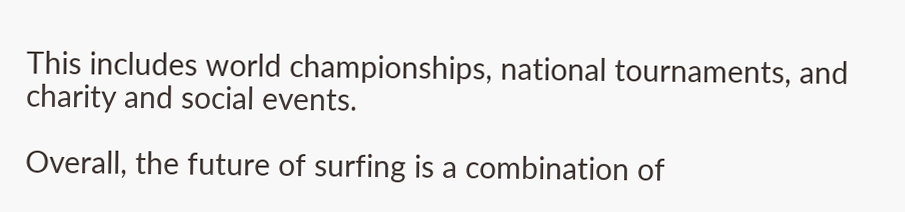This includes world championships, national tournaments, and charity and social events.

Overall, the future of surfing is a combination of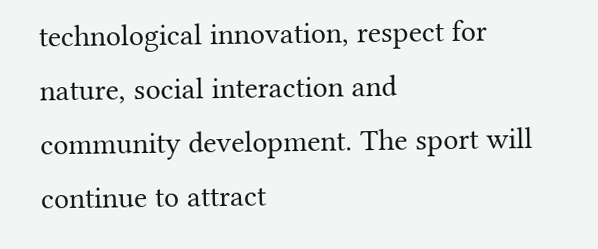technological innovation, respect for nature, social interaction and community development. The sport will continue to attract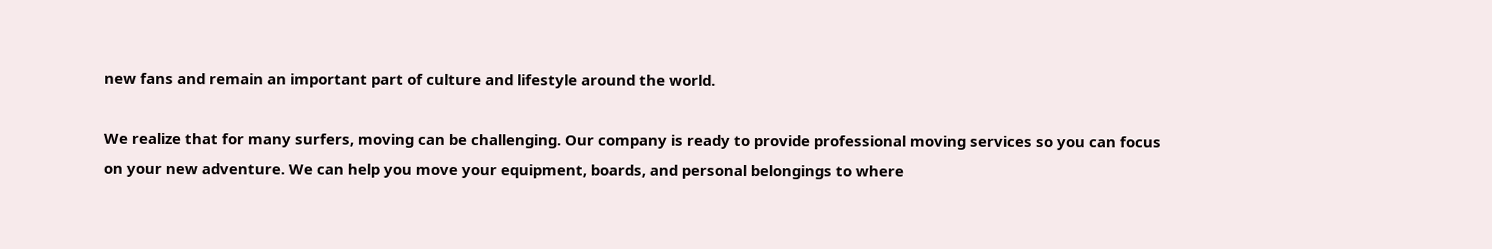new fans and remain an important part of culture and lifestyle around the world.

We realize that for many surfers, moving can be challenging. Our company is ready to provide professional moving services so you can focus on your new adventure. We can help you move your equipment, boards, and personal belongings to where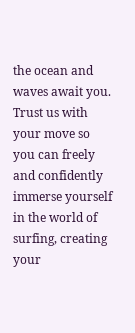the ocean and waves await you. Trust us with your move so you can freely and confidently immerse yourself in the world of surfing, creating your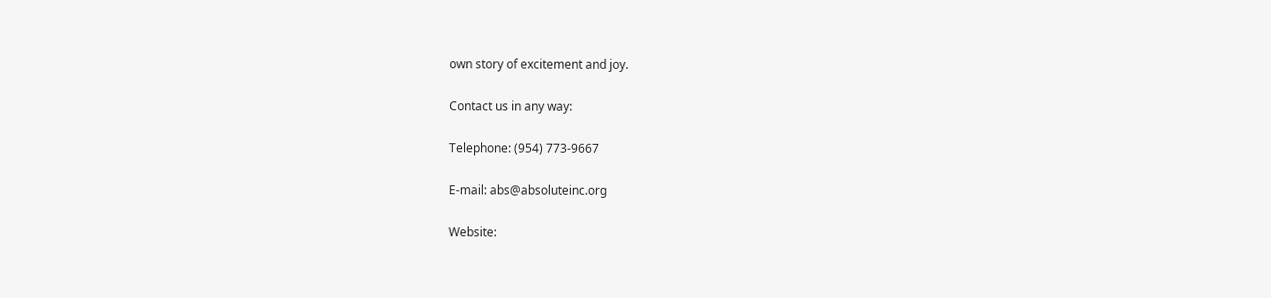own story of excitement and joy.

Contact us in any way:

Telephone: (954) 773-9667

E-mail: abs@absoluteinc.org

Website: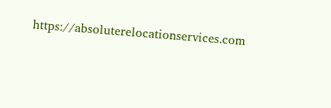https://absoluterelocationservices.com